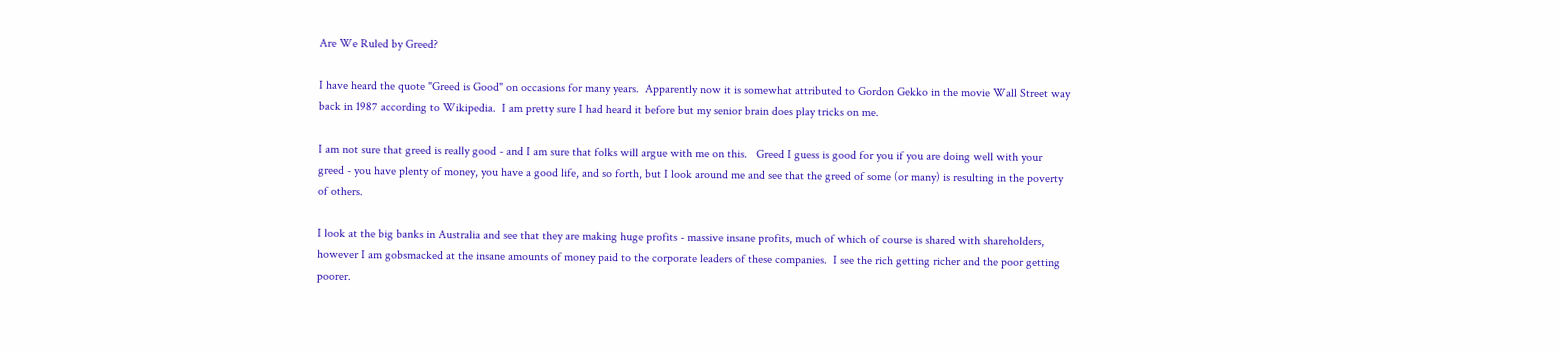Are We Ruled by Greed?

I have heard the quote "Greed is Good" on occasions for many years.  Apparently now it is somewhat attributed to Gordon Gekko in the movie Wall Street way back in 1987 according to Wikipedia.  I am pretty sure I had heard it before but my senior brain does play tricks on me.

I am not sure that greed is really good - and I am sure that folks will argue with me on this.   Greed I guess is good for you if you are doing well with your greed - you have plenty of money, you have a good life, and so forth, but I look around me and see that the greed of some (or many) is resulting in the poverty of others.

I look at the big banks in Australia and see that they are making huge profits - massive insane profits, much of which of course is shared with shareholders, however I am gobsmacked at the insane amounts of money paid to the corporate leaders of these companies.  I see the rich getting richer and the poor getting poorer.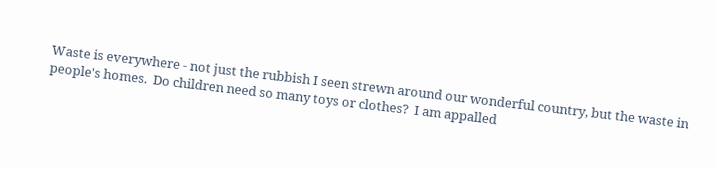Waste is everywhere - not just the rubbish I seen strewn around our wonderful country, but the waste in people's homes.  Do children need so many toys or clothes?  I am appalled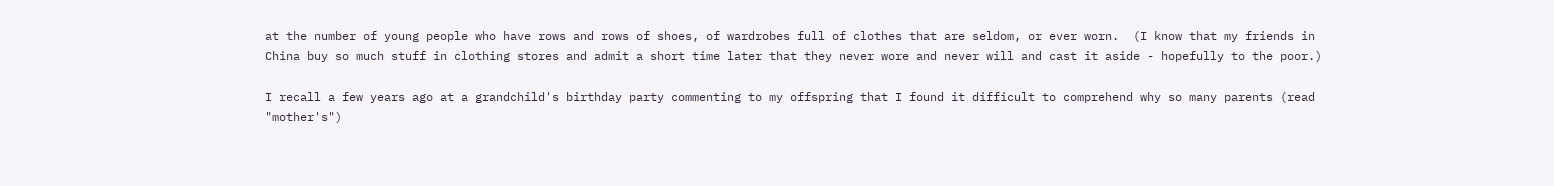at the number of young people who have rows and rows of shoes, of wardrobes full of clothes that are seldom, or ever worn.  (I know that my friends in China buy so much stuff in clothing stores and admit a short time later that they never wore and never will and cast it aside - hopefully to the poor.)

I recall a few years ago at a grandchild's birthday party commenting to my offspring that I found it difficult to comprehend why so many parents (read "mother's")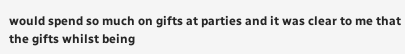would spend so much on gifts at parties and it was clear to me that the gifts whilst being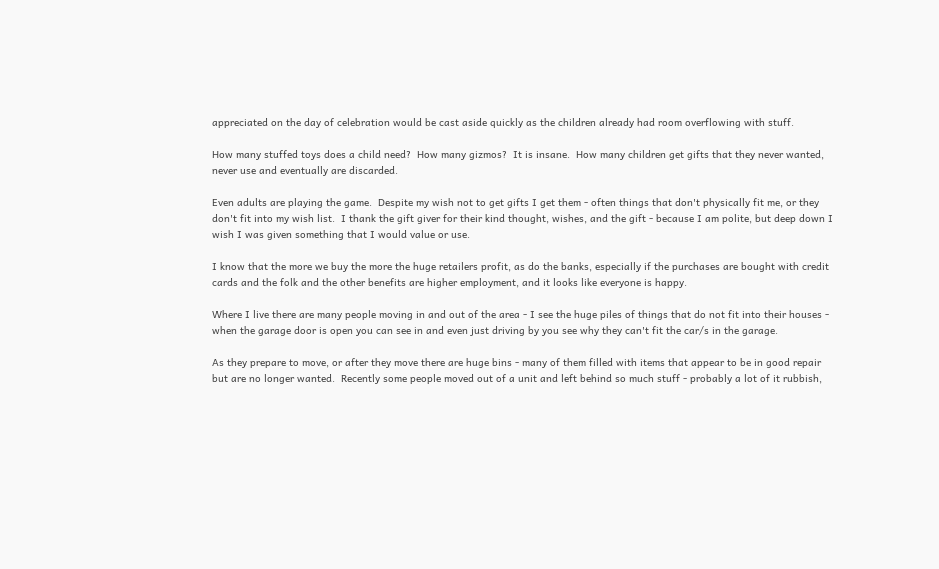appreciated on the day of celebration would be cast aside quickly as the children already had room overflowing with stuff.

How many stuffed toys does a child need?  How many gizmos?  It is insane.  How many children get gifts that they never wanted, never use and eventually are discarded.

Even adults are playing the game.  Despite my wish not to get gifts I get them - often things that don't physically fit me, or they don't fit into my wish list.  I thank the gift giver for their kind thought, wishes, and the gift - because I am polite, but deep down I wish I was given something that I would value or use.

I know that the more we buy the more the huge retailers profit, as do the banks, especially if the purchases are bought with credit cards and the folk and the other benefits are higher employment, and it looks like everyone is happy.

Where I live there are many people moving in and out of the area - I see the huge piles of things that do not fit into their houses - when the garage door is open you can see in and even just driving by you see why they can't fit the car/s in the garage.

As they prepare to move, or after they move there are huge bins - many of them filled with items that appear to be in good repair but are no longer wanted.  Recently some people moved out of a unit and left behind so much stuff - probably a lot of it rubbish,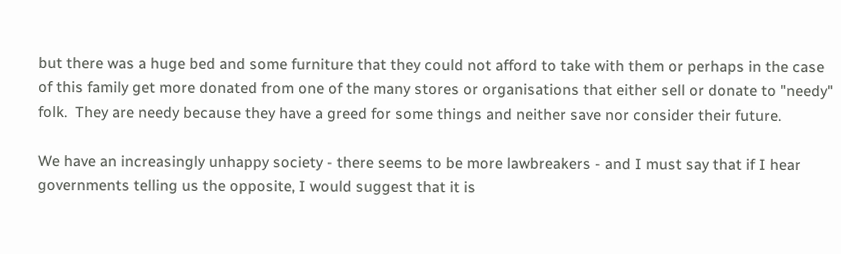but there was a huge bed and some furniture that they could not afford to take with them or perhaps in the case of this family get more donated from one of the many stores or organisations that either sell or donate to "needy" folk.  They are needy because they have a greed for some things and neither save nor consider their future.

We have an increasingly unhappy society - there seems to be more lawbreakers - and I must say that if I hear governments telling us the opposite, I would suggest that it is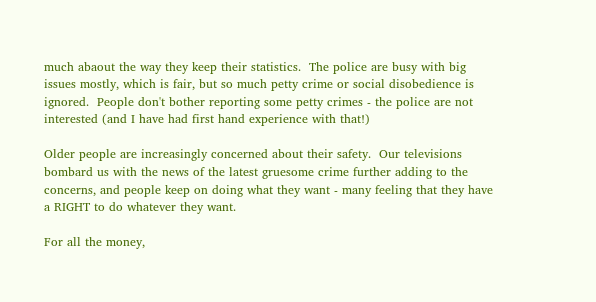much abaout the way they keep their statistics.  The police are busy with big issues mostly, which is fair, but so much petty crime or social disobedience is ignored.  People don't bother reporting some petty crimes - the police are not interested (and I have had first hand experience with that!)

Older people are increasingly concerned about their safety.  Our televisions bombard us with the news of the latest gruesome crime further adding to the concerns, and people keep on doing what they want - many feeling that they have a RIGHT to do whatever they want.

For all the money,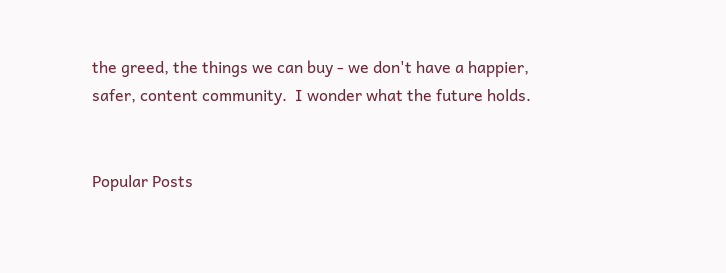the greed, the things we can buy - we don't have a happier, safer, content community.  I wonder what the future holds.


Popular Posts